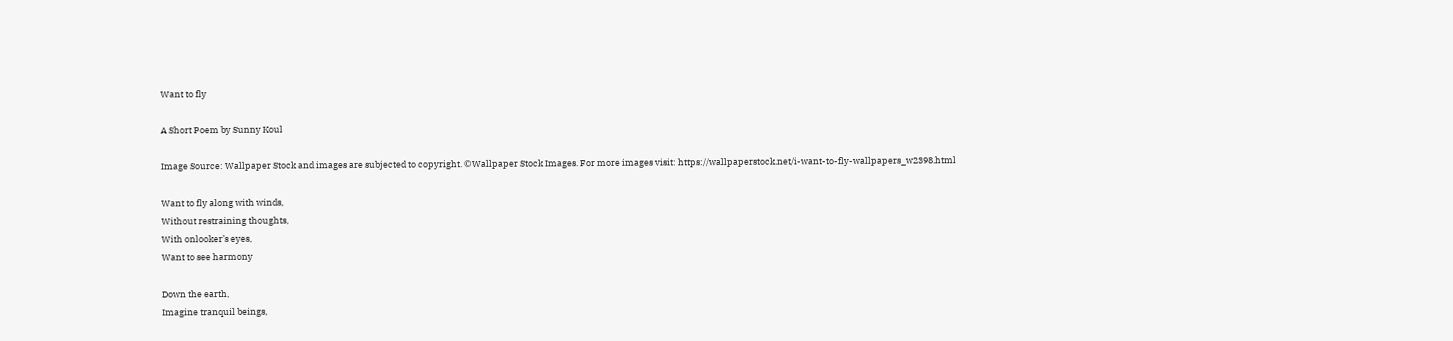Want to fly

A Short Poem by Sunny Koul

Image Source: Wallpaper Stock and images are subjected to copyright. ©Wallpaper Stock Images. For more images visit: https://wallpaperstock.net/i-want-to-fly-wallpapers_w2398.html

Want to fly along with winds,
Without restraining thoughts,
With onlooker’s eyes,
Want to see harmony

Down the earth,
Imagine tranquil beings,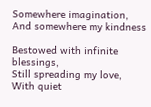Somewhere imagination,
And somewhere my kindness

Bestowed with infinite blessings,
Still spreading my love,
With quiet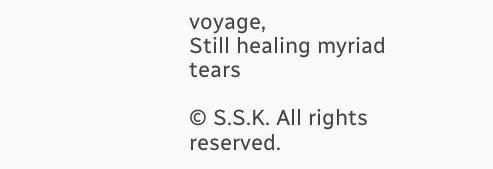voyage,
Still healing myriad tears

© S.S.K. All rights reserved.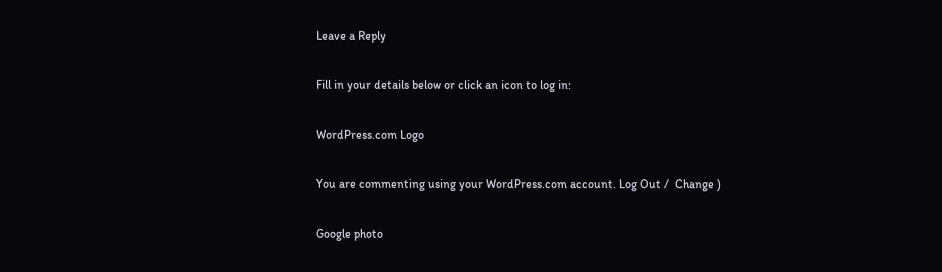Leave a Reply

Fill in your details below or click an icon to log in:

WordPress.com Logo

You are commenting using your WordPress.com account. Log Out /  Change )

Google photo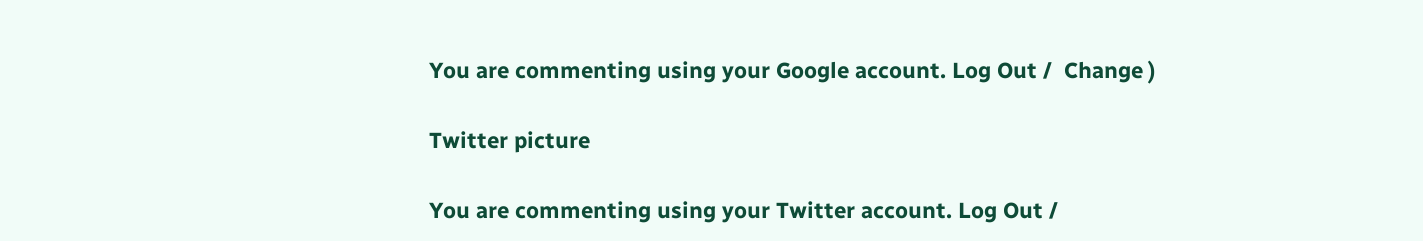You are commenting using your Google account. Log Out /  Change )

Twitter picture

You are commenting using your Twitter account. Log Out /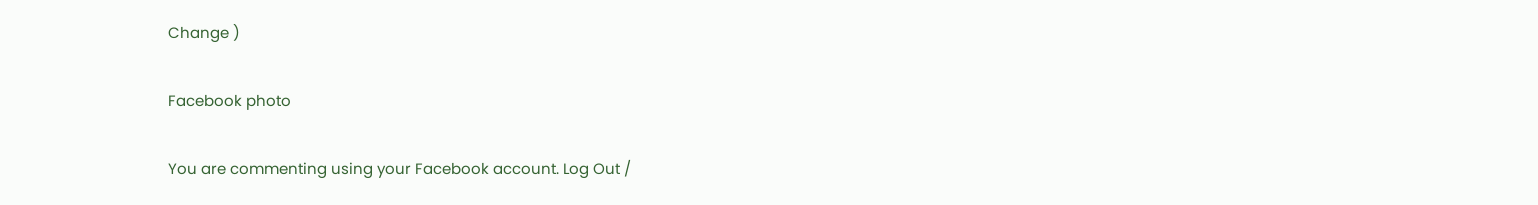Change )

Facebook photo

You are commenting using your Facebook account. Log Out /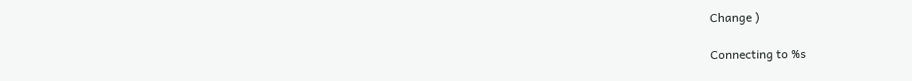Change )

Connecting to %s